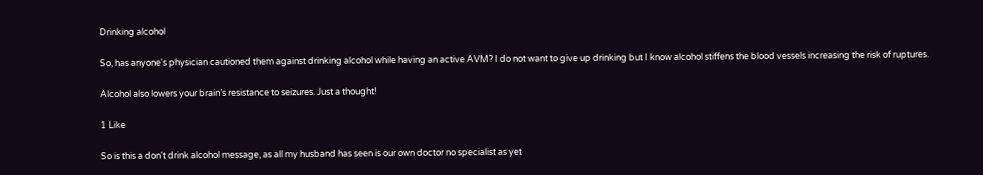Drinking alcohol

So, has anyone's physician cautioned them against drinking alcohol while having an active AVM? I do not want to give up drinking but I know alcohol stiffens the blood vessels increasing the risk of ruptures.

Alcohol also lowers your brain’s resistance to seizures. Just a thought!

1 Like

So is this a don't drink alcohol message, as all my husband has seen is our own doctor no specialist as yet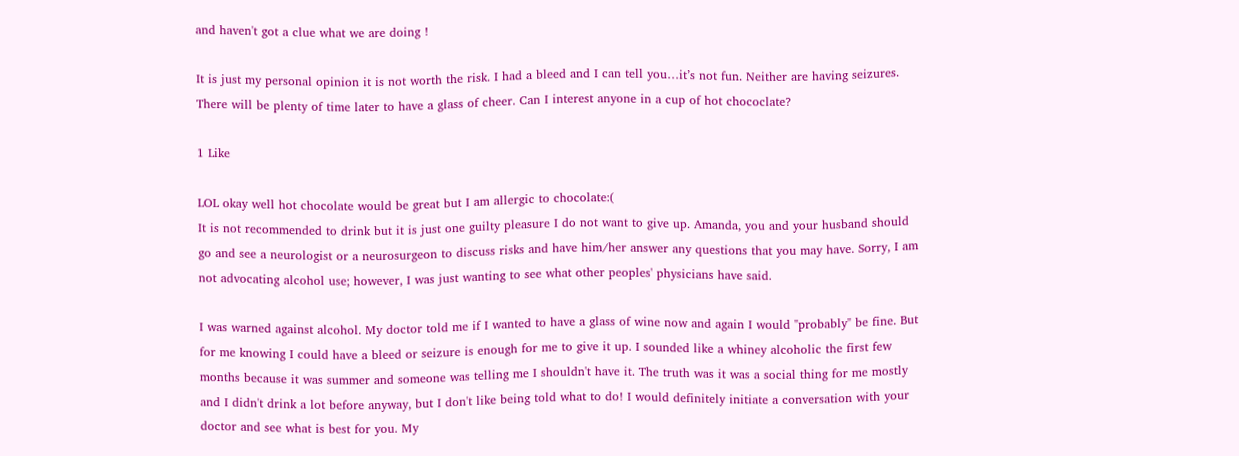and haven't got a clue what we are doing !

It is just my personal opinion it is not worth the risk. I had a bleed and I can tell you…it’s not fun. Neither are having seizures. There will be plenty of time later to have a glass of cheer. Can I interest anyone in a cup of hot chococlate?

1 Like

LOL okay well hot chocolate would be great but I am allergic to chocolate:(
It is not recommended to drink but it is just one guilty pleasure I do not want to give up. Amanda, you and your husband should go and see a neurologist or a neurosurgeon to discuss risks and have him/her answer any questions that you may have. Sorry, I am not advocating alcohol use; however, I was just wanting to see what other peoples' physicians have said.

I was warned against alcohol. My doctor told me if I wanted to have a glass of wine now and again I would "probably" be fine. But for me knowing I could have a bleed or seizure is enough for me to give it up. I sounded like a whiney alcoholic the first few months because it was summer and someone was telling me I shouldn't have it. The truth was it was a social thing for me mostly and I didn't drink a lot before anyway, but I don't like being told what to do! I would definitely initiate a conversation with your doctor and see what is best for you. My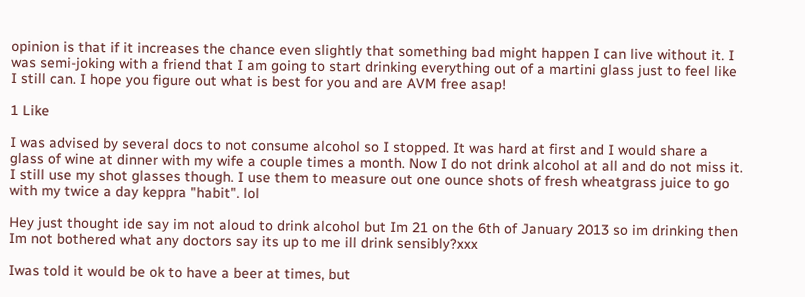opinion is that if it increases the chance even slightly that something bad might happen I can live without it. I was semi-joking with a friend that I am going to start drinking everything out of a martini glass just to feel like I still can. I hope you figure out what is best for you and are AVM free asap!

1 Like

I was advised by several docs to not consume alcohol so I stopped. It was hard at first and I would share a glass of wine at dinner with my wife a couple times a month. Now I do not drink alcohol at all and do not miss it. I still use my shot glasses though. I use them to measure out one ounce shots of fresh wheatgrass juice to go with my twice a day keppra "habit". lol

Hey just thought ide say im not aloud to drink alcohol but Im 21 on the 6th of January 2013 so im drinking then Im not bothered what any doctors say its up to me ill drink sensibly?xxx

Iwas told it would be ok to have a beer at times, but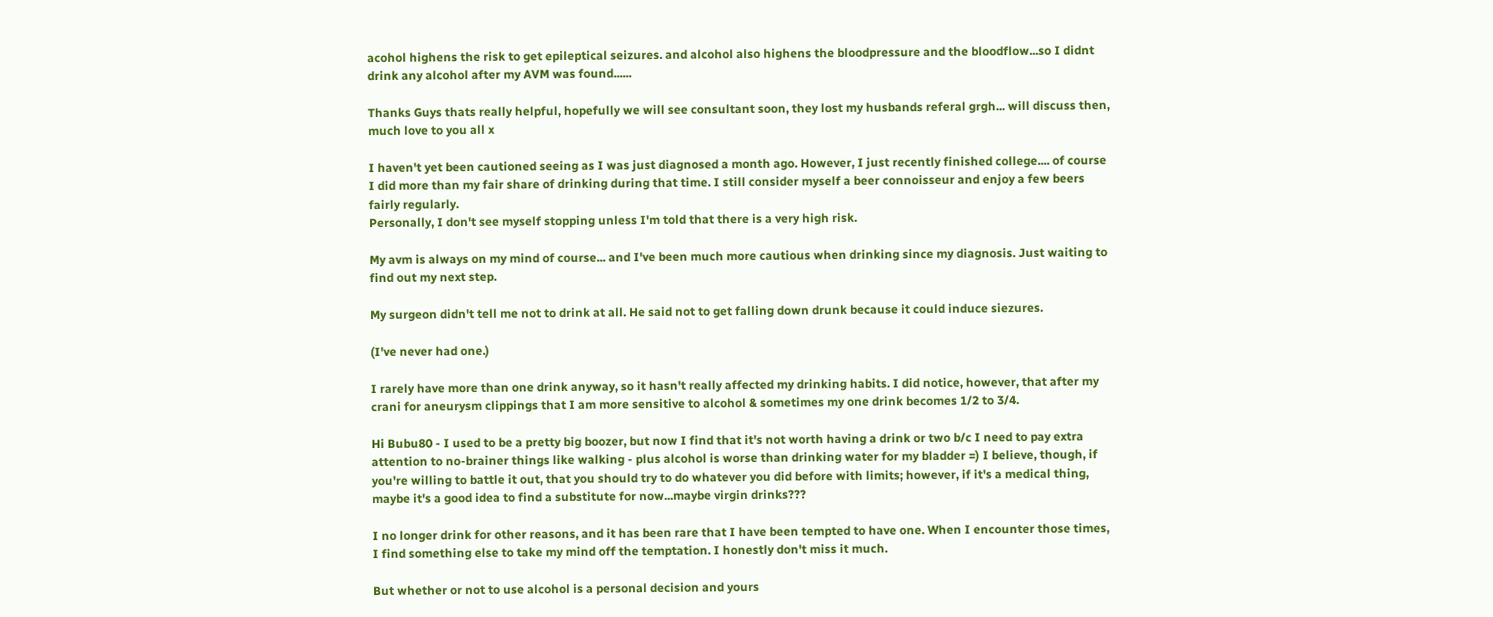acohol highens the risk to get epileptical seizures. and alcohol also highens the bloodpressure and the bloodflow...so I didnt drink any alcohol after my AVM was found......

Thanks Guys thats really helpful, hopefully we will see consultant soon, they lost my husbands referal grgh... will discuss then, much love to you all x

I haven't yet been cautioned seeing as I was just diagnosed a month ago. However, I just recently finished college.... of course I did more than my fair share of drinking during that time. I still consider myself a beer connoisseur and enjoy a few beers fairly regularly.
Personally, I don't see myself stopping unless I'm told that there is a very high risk.

My avm is always on my mind of course... and I've been much more cautious when drinking since my diagnosis. Just waiting to find out my next step.

My surgeon didn't tell me not to drink at all. He said not to get falling down drunk because it could induce siezures.

(I've never had one.)

I rarely have more than one drink anyway, so it hasn't really affected my drinking habits. I did notice, however, that after my crani for aneurysm clippings that I am more sensitive to alcohol & sometimes my one drink becomes 1/2 to 3/4.

Hi Bubu80 - I used to be a pretty big boozer, but now I find that it's not worth having a drink or two b/c I need to pay extra attention to no-brainer things like walking - plus alcohol is worse than drinking water for my bladder =) I believe, though, if you're willing to battle it out, that you should try to do whatever you did before with limits; however, if it's a medical thing, maybe it's a good idea to find a substitute for now...maybe virgin drinks???

I no longer drink for other reasons, and it has been rare that I have been tempted to have one. When I encounter those times, I find something else to take my mind off the temptation. I honestly don't miss it much.

But whether or not to use alcohol is a personal decision and yours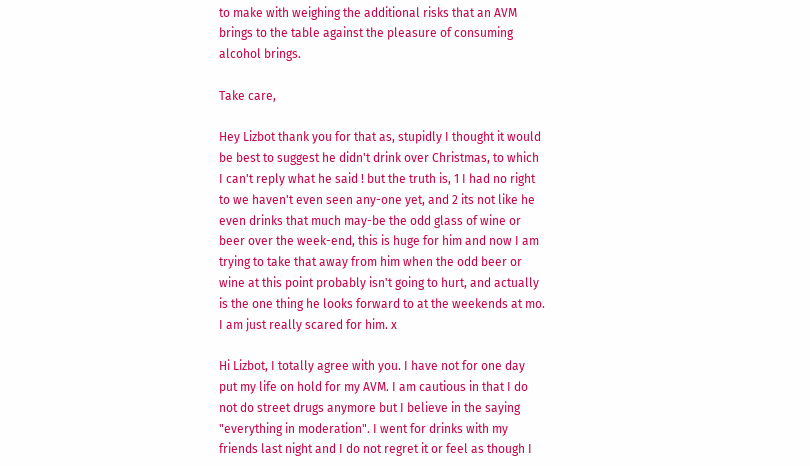to make with weighing the additional risks that an AVM brings to the table against the pleasure of consuming alcohol brings.

Take care,

Hey Lizbot thank you for that as, stupidly I thought it would be best to suggest he didn't drink over Christmas, to which I can't reply what he said ! but the truth is, 1 I had no right to we haven't even seen any-one yet, and 2 its not like he even drinks that much may-be the odd glass of wine or beer over the week-end, this is huge for him and now I am trying to take that away from him when the odd beer or wine at this point probably isn't going to hurt, and actually is the one thing he looks forward to at the weekends at mo. I am just really scared for him. x

Hi Lizbot, I totally agree with you. I have not for one day put my life on hold for my AVM. I am cautious in that I do not do street drugs anymore but I believe in the saying "everything in moderation". I went for drinks with my friends last night and I do not regret it or feel as though I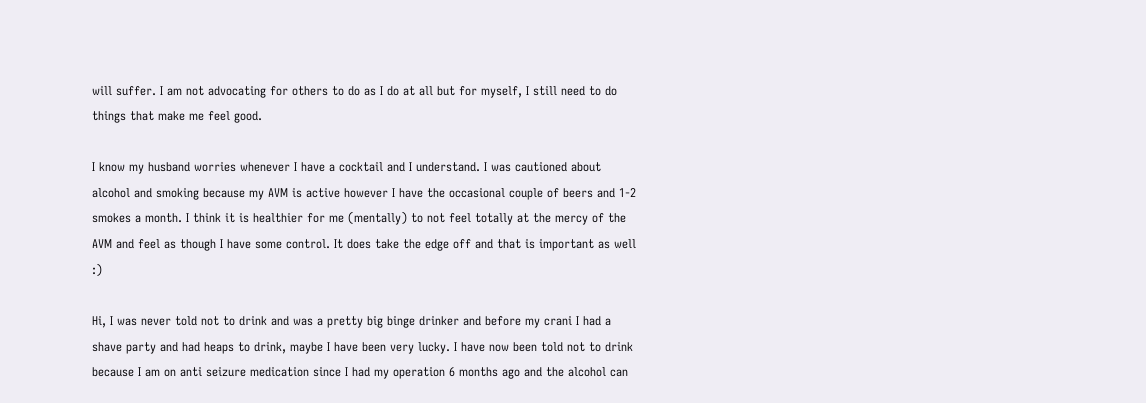will suffer. I am not advocating for others to do as I do at all but for myself, I still need to do things that make me feel good.

I know my husband worries whenever I have a cocktail and I understand. I was cautioned about alcohol and smoking because my AVM is active however I have the occasional couple of beers and 1-2 smokes a month. I think it is healthier for me (mentally) to not feel totally at the mercy of the AVM and feel as though I have some control. It does take the edge off and that is important as well :)

Hi, I was never told not to drink and was a pretty big binge drinker and before my crani I had a shave party and had heaps to drink, maybe I have been very lucky. I have now been told not to drink because I am on anti seizure medication since I had my operation 6 months ago and the alcohol can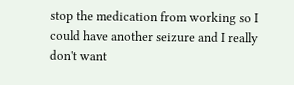stop the medication from working so I could have another seizure and I really don't want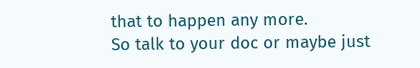that to happen any more.
So talk to your doc or maybe just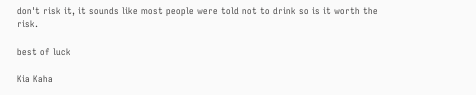don't risk it, it sounds like most people were told not to drink so is it worth the risk.

best of luck

Kia Kaha